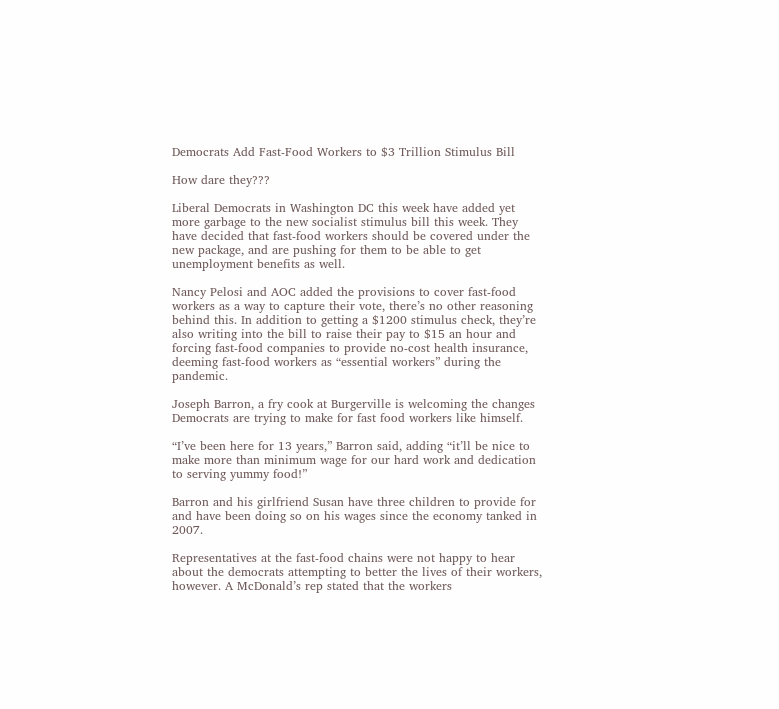Democrats Add Fast-Food Workers to $3 Trillion Stimulus Bill

How dare they???

Liberal Democrats in Washington DC this week have added yet more garbage to the new socialist stimulus bill this week. They have decided that fast-food workers should be covered under the new package, and are pushing for them to be able to get unemployment benefits as well.

Nancy Pelosi and AOC added the provisions to cover fast-food workers as a way to capture their vote, there’s no other reasoning behind this. In addition to getting a $1200 stimulus check, they’re also writing into the bill to raise their pay to $15 an hour and forcing fast-food companies to provide no-cost health insurance, deeming fast-food workers as “essential workers” during the pandemic.

Joseph Barron, a fry cook at Burgerville is welcoming the changes Democrats are trying to make for fast food workers like himself.

“I’ve been here for 13 years,” Barron said, adding “it’ll be nice to make more than minimum wage for our hard work and dedication to serving yummy food!”

Barron and his girlfriend Susan have three children to provide for and have been doing so on his wages since the economy tanked in 2007.

Representatives at the fast-food chains were not happy to hear about the democrats attempting to better the lives of their workers, however. A McDonald’s rep stated that the workers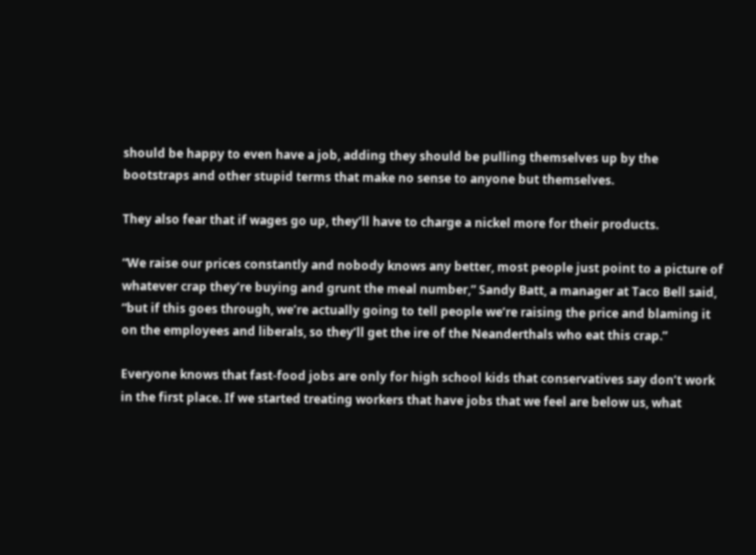should be happy to even have a job, adding they should be pulling themselves up by the bootstraps and other stupid terms that make no sense to anyone but themselves.

They also fear that if wages go up, they’ll have to charge a nickel more for their products.

“We raise our prices constantly and nobody knows any better, most people just point to a picture of whatever crap they’re buying and grunt the meal number,” Sandy Batt, a manager at Taco Bell said, “but if this goes through, we’re actually going to tell people we’re raising the price and blaming it on the employees and liberals, so they’ll get the ire of the Neanderthals who eat this crap.”

Everyone knows that fast-food jobs are only for high school kids that conservatives say don’t work in the first place. If we started treating workers that have jobs that we feel are below us, what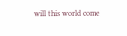will this world come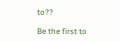to??

Be the first to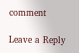comment

Leave a Reply